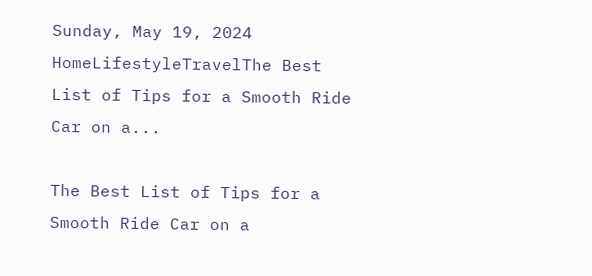Sunday, May 19, 2024
HomeLifestyleTravelThe Best List of Tips for a Smooth Ride Car on a...

The Best List of Tips for a Smooth Ride Car on a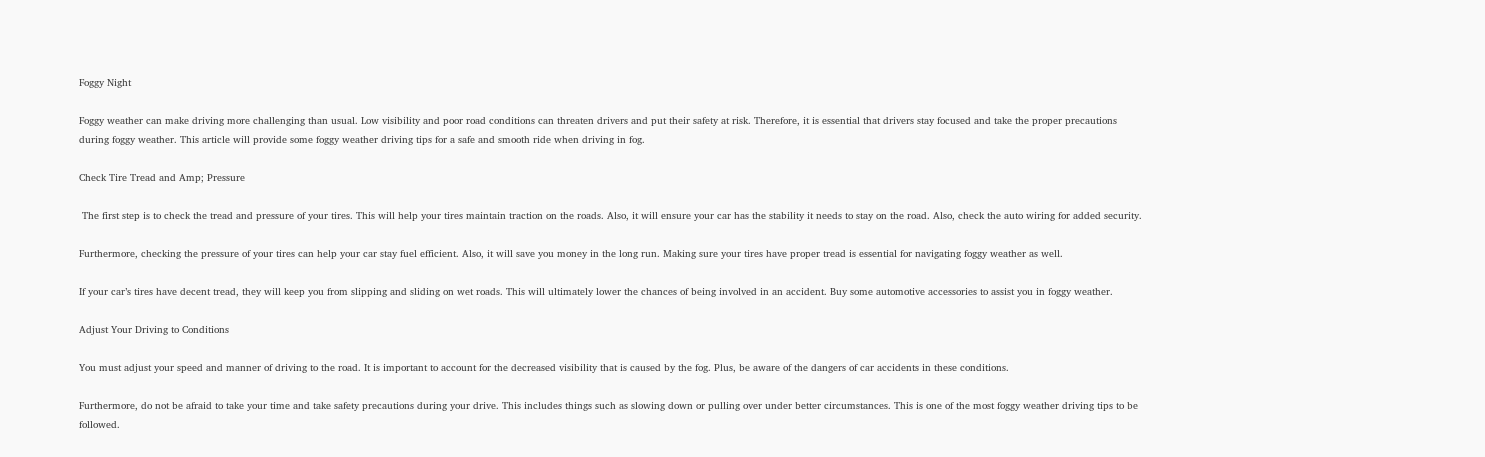Foggy Night

Foggy weather can make driving more challenging than usual. Low visibility and poor road conditions can threaten drivers and put their safety at risk. Therefore, it is essential that drivers stay focused and take the proper precautions during foggy weather. This article will provide some foggy weather driving tips for a safe and smooth ride when driving in fog.

Check Tire Tread and Amp; Pressure

 The first step is to check the tread and pressure of your tires. This will help your tires maintain traction on the roads. Also, it will ensure your car has the stability it needs to stay on the road. Also, check the auto wiring for added security.

Furthermore, checking the pressure of your tires can help your car stay fuel efficient. Also, it will save you money in the long run. Making sure your tires have proper tread is essential for navigating foggy weather as well.

If your car’s tires have decent tread, they will keep you from slipping and sliding on wet roads. This will ultimately lower the chances of being involved in an accident. Buy some automotive accessories to assist you in foggy weather.

Adjust Your Driving to Conditions

You must adjust your speed and manner of driving to the road. It is important to account for the decreased visibility that is caused by the fog. Plus, be aware of the dangers of car accidents in these conditions.

Furthermore, do not be afraid to take your time and take safety precautions during your drive. This includes things such as slowing down or pulling over under better circumstances. This is one of the most foggy weather driving tips to be followed.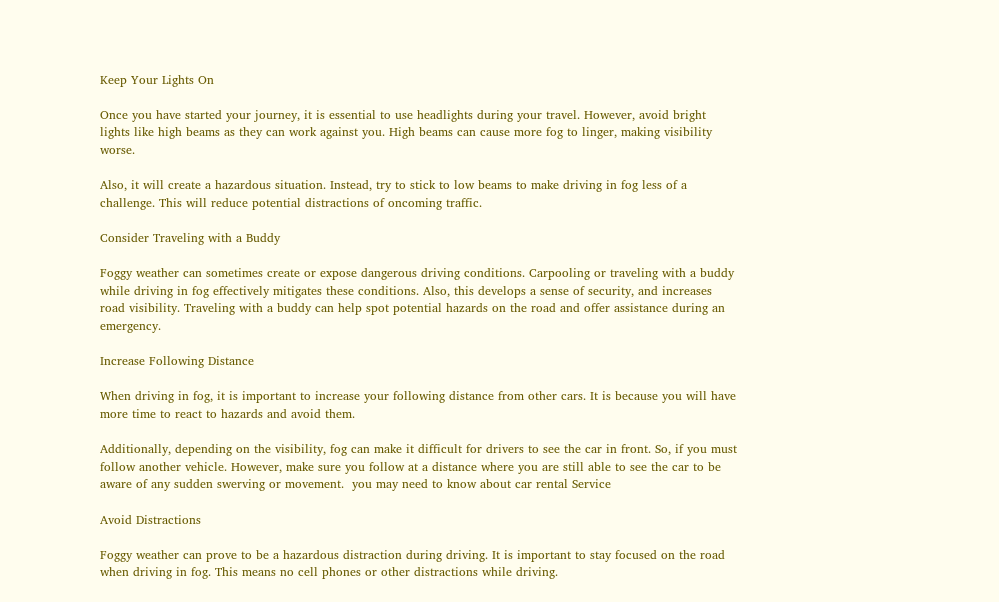Keep Your Lights On

Once you have started your journey, it is essential to use headlights during your travel. However, avoid bright lights like high beams as they can work against you. High beams can cause more fog to linger, making visibility worse.

Also, it will create a hazardous situation. Instead, try to stick to low beams to make driving in fog less of a challenge. This will reduce potential distractions of oncoming traffic.

Consider Traveling with a Buddy

Foggy weather can sometimes create or expose dangerous driving conditions. Carpooling or traveling with a buddy while driving in fog effectively mitigates these conditions. Also, this develops a sense of security, and increases road visibility. Traveling with a buddy can help spot potential hazards on the road and offer assistance during an emergency.

Increase Following Distance

When driving in fog, it is important to increase your following distance from other cars. It is because you will have more time to react to hazards and avoid them.

Additionally, depending on the visibility, fog can make it difficult for drivers to see the car in front. So, if you must follow another vehicle. However, make sure you follow at a distance where you are still able to see the car to be aware of any sudden swerving or movement.  you may need to know about car rental Service

Avoid Distractions

Foggy weather can prove to be a hazardous distraction during driving. It is important to stay focused on the road when driving in fog. This means no cell phones or other distractions while driving.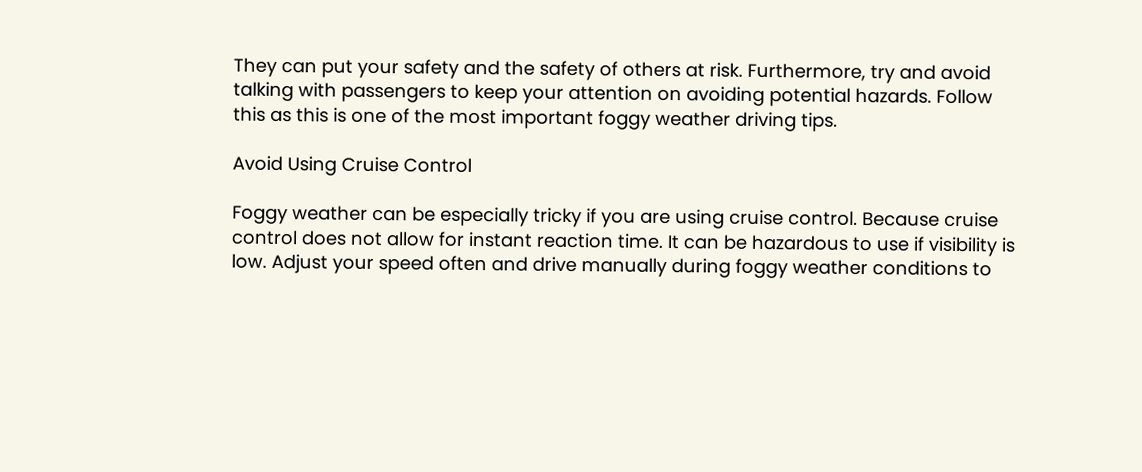They can put your safety and the safety of others at risk. Furthermore, try and avoid talking with passengers to keep your attention on avoiding potential hazards. Follow this as this is one of the most important foggy weather driving tips.

Avoid Using Cruise Control

Foggy weather can be especially tricky if you are using cruise control. Because cruise control does not allow for instant reaction time. It can be hazardous to use if visibility is low. Adjust your speed often and drive manually during foggy weather conditions to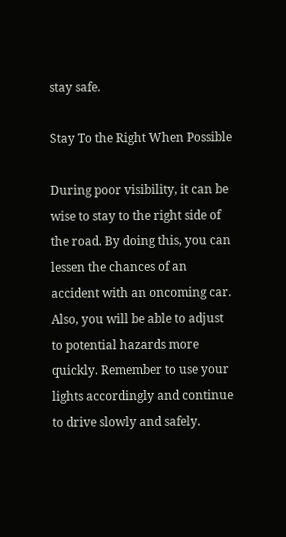stay safe.

Stay To the Right When Possible

During poor visibility, it can be wise to stay to the right side of the road. By doing this, you can lessen the chances of an accident with an oncoming car. Also, you will be able to adjust to potential hazards more quickly. Remember to use your lights accordingly and continue to drive slowly and safely.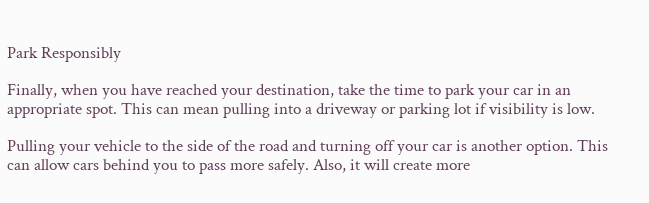Park Responsibly

Finally, when you have reached your destination, take the time to park your car in an appropriate spot. This can mean pulling into a driveway or parking lot if visibility is low.

Pulling your vehicle to the side of the road and turning off your car is another option. This can allow cars behind you to pass more safely. Also, it will create more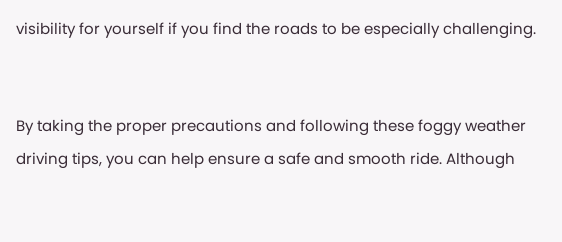visibility for yourself if you find the roads to be especially challenging.


By taking the proper precautions and following these foggy weather driving tips, you can help ensure a safe and smooth ride. Although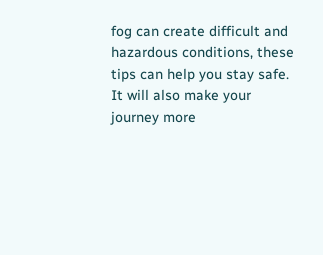fog can create difficult and hazardous conditions, these tips can help you stay safe. It will also make your journey more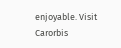enjoyable. Visit Carorbis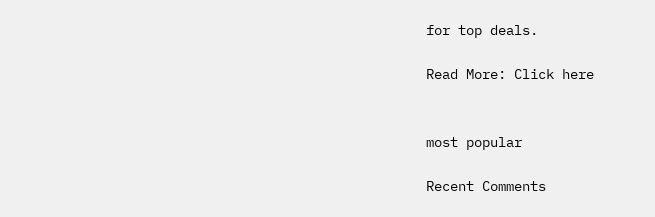for top deals.

Read More: Click here


most popular

Recent Comments